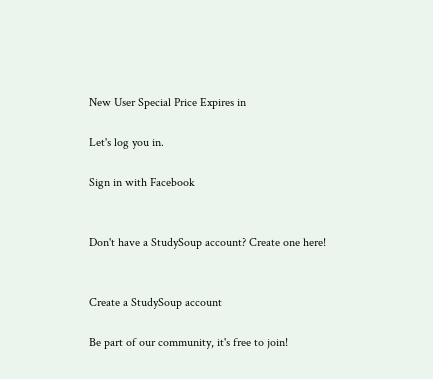New User Special Price Expires in

Let's log you in.

Sign in with Facebook


Don't have a StudySoup account? Create one here!


Create a StudySoup account

Be part of our community, it's free to join!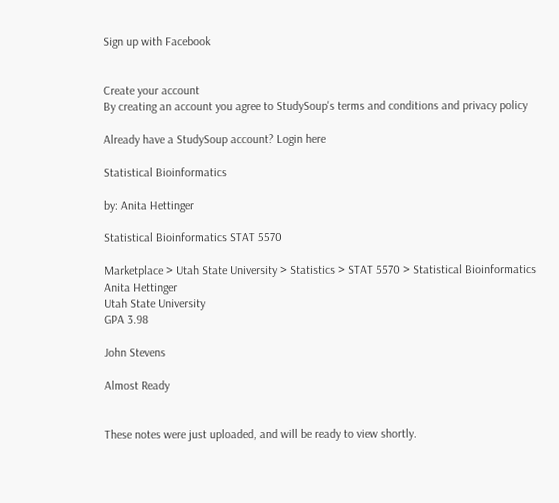Sign up with Facebook


Create your account
By creating an account you agree to StudySoup's terms and conditions and privacy policy

Already have a StudySoup account? Login here

Statistical Bioinformatics

by: Anita Hettinger

Statistical Bioinformatics STAT 5570

Marketplace > Utah State University > Statistics > STAT 5570 > Statistical Bioinformatics
Anita Hettinger
Utah State University
GPA 3.98

John Stevens

Almost Ready


These notes were just uploaded, and will be ready to view shortly.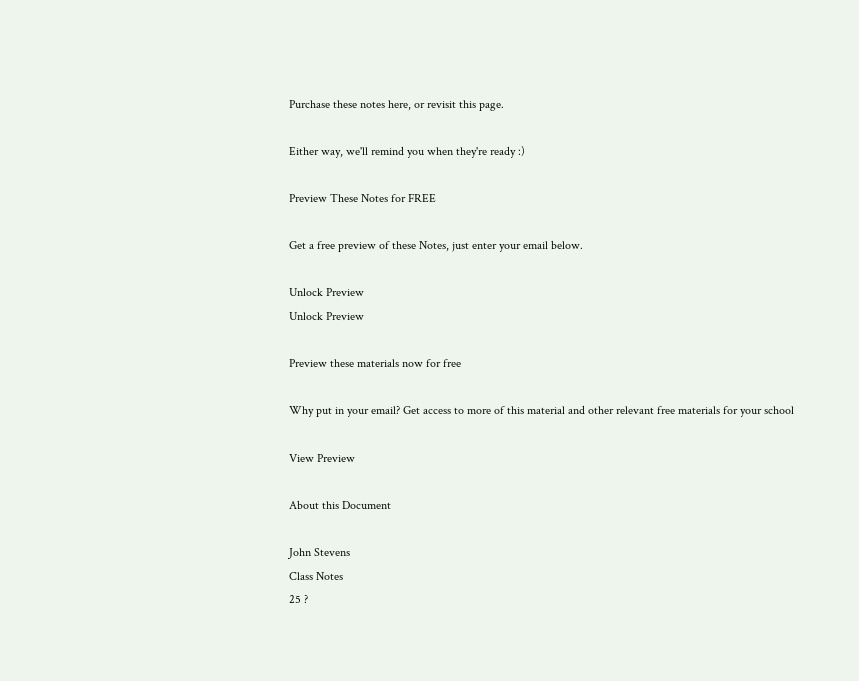Purchase these notes here, or revisit this page.

Either way, we'll remind you when they're ready :)

Preview These Notes for FREE

Get a free preview of these Notes, just enter your email below.

Unlock Preview
Unlock Preview

Preview these materials now for free

Why put in your email? Get access to more of this material and other relevant free materials for your school

View Preview

About this Document

John Stevens
Class Notes
25 ?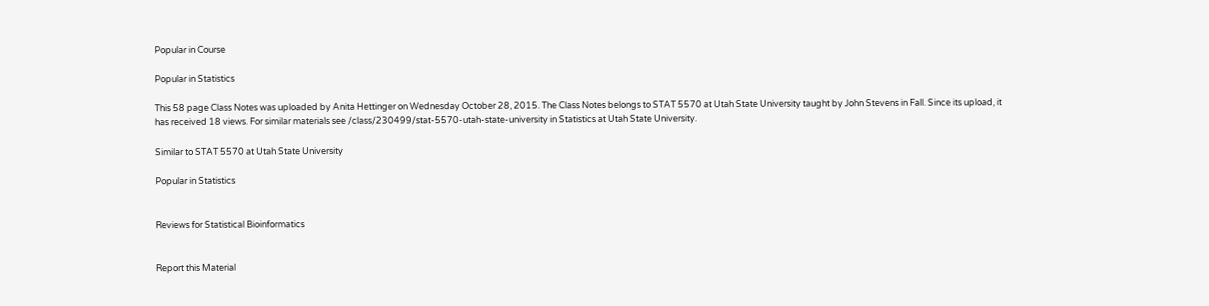Popular in Course

Popular in Statistics

This 58 page Class Notes was uploaded by Anita Hettinger on Wednesday October 28, 2015. The Class Notes belongs to STAT 5570 at Utah State University taught by John Stevens in Fall. Since its upload, it has received 18 views. For similar materials see /class/230499/stat-5570-utah-state-university in Statistics at Utah State University.

Similar to STAT 5570 at Utah State University

Popular in Statistics


Reviews for Statistical Bioinformatics


Report this Material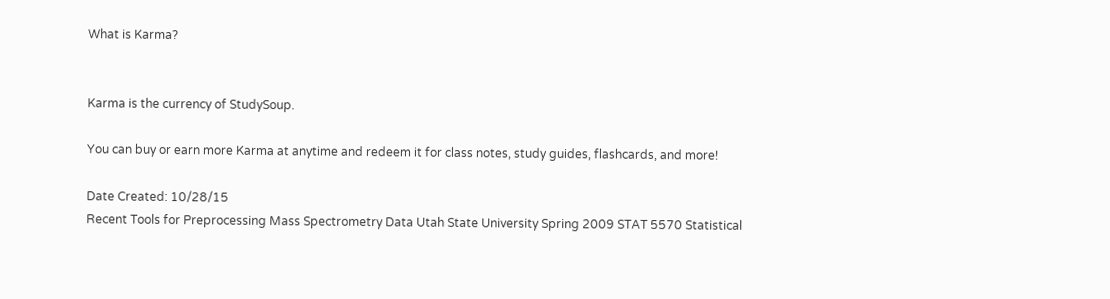What is Karma?


Karma is the currency of StudySoup.

You can buy or earn more Karma at anytime and redeem it for class notes, study guides, flashcards, and more!

Date Created: 10/28/15
Recent Tools for Preprocessing Mass Spectrometry Data Utah State University Spring 2009 STAT 5570 Statistical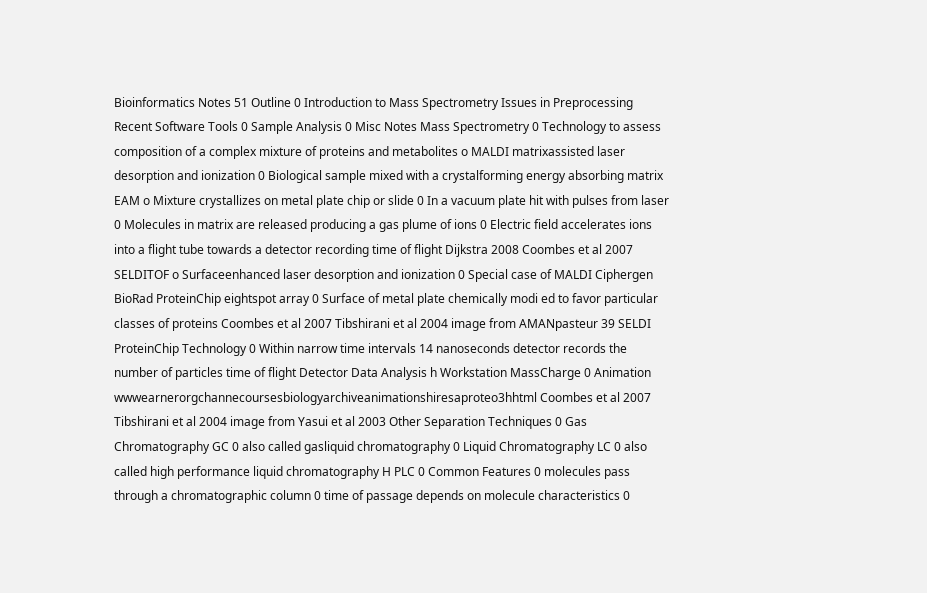Bioinformatics Notes 51 Outline 0 Introduction to Mass Spectrometry Issues in Preprocessing Recent Software Tools 0 Sample Analysis 0 Misc Notes Mass Spectrometry 0 Technology to assess composition of a complex mixture of proteins and metabolites o MALDI matrixassisted laser desorption and ionization 0 Biological sample mixed with a crystalforming energy absorbing matrix EAM o Mixture crystallizes on metal plate chip or slide 0 In a vacuum plate hit with pulses from laser 0 Molecules in matrix are released producing a gas plume of ions 0 Electric field accelerates ions into a flight tube towards a detector recording time of flight Dijkstra 2008 Coombes et al 2007 SELDITOF o Surfaceenhanced laser desorption and ionization 0 Special case of MALDI Ciphergen BioRad ProteinChip eightspot array 0 Surface of metal plate chemically modi ed to favor particular classes of proteins Coombes et al 2007 Tibshirani et al 2004 image from AMANpasteur 39 SELDI ProteinChip Technology 0 Within narrow time intervals 14 nanoseconds detector records the number of particles time of flight Detector Data Analysis h Workstation MassCharge 0 Animation wwwearnerorgchannecoursesbiologyarchiveanimationshiresaproteo3hhtml Coombes et al 2007 Tibshirani et al 2004 image from Yasui et al 2003 Other Separation Techniques 0 Gas Chromatography GC 0 also called gasliquid chromatography 0 Liquid Chromatography LC 0 also called high performance liquid chromatography H PLC 0 Common Features 0 molecules pass through a chromatographic column 0 time of passage depends on molecule characteristics 0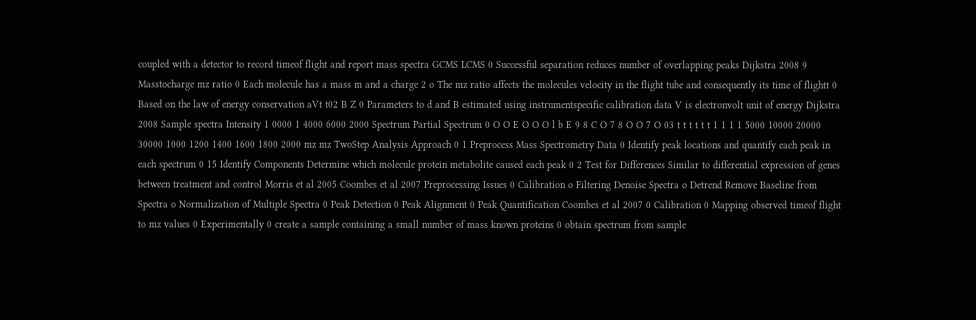coupled with a detector to record timeof flight and report mass spectra GCMS LCMS 0 Successful separation reduces number of overlapping peaks Dijkstra 2008 9 Masstocharge mz ratio 0 Each molecule has a mass m and a charge 2 o The mz ratio affects the molecules velocity in the flight tube and consequently its time of flightt 0 Based on the law of energy conservation aVt t02 B Z 0 Parameters to d and B estimated using instrumentspecific calibration data V is electronvolt unit of energy Dijkstra 2008 Sample spectra Intensity 1 0000 1 4000 6000 2000 Spectrum Partial Spectrum 0 O O E O O O l b E 9 8 C O 7 8 O O 7 O 03 t t t t t t 1 1 1 1 5000 10000 20000 30000 1000 1200 1400 1600 1800 2000 mz mz TwoStep Analysis Approach 0 1 Preprocess Mass Spectrometry Data 0 Identify peak locations and quantify each peak in each spectrum 0 15 Identify Components Determine which molecule protein metabolite caused each peak 0 2 Test for Differences Similar to differential expression of genes between treatment and control Morris et al 2005 Coombes et al 2007 Preprocessing Issues 0 Calibration o Filtering Denoise Spectra o Detrend Remove Baseline from Spectra o Normalization of Multiple Spectra 0 Peak Detection 0 Peak Alignment 0 Peak Quantification Coombes et al 2007 0 Calibration 0 Mapping observed timeof flight to mz values 0 Experimentally 0 create a sample containing a small number of mass known proteins 0 obtain spectrum from sample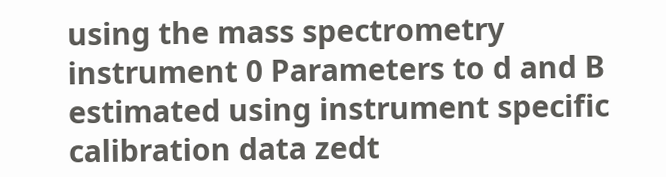using the mass spectrometry instrument 0 Parameters to d and B estimated using instrument specific calibration data zedt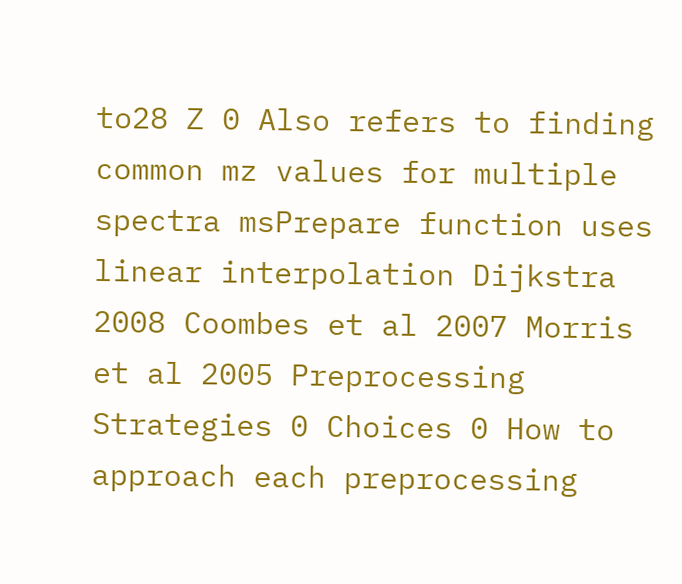to28 Z 0 Also refers to finding common mz values for multiple spectra msPrepare function uses linear interpolation Dijkstra 2008 Coombes et al 2007 Morris et al 2005 Preprocessing Strategies 0 Choices 0 How to approach each preprocessing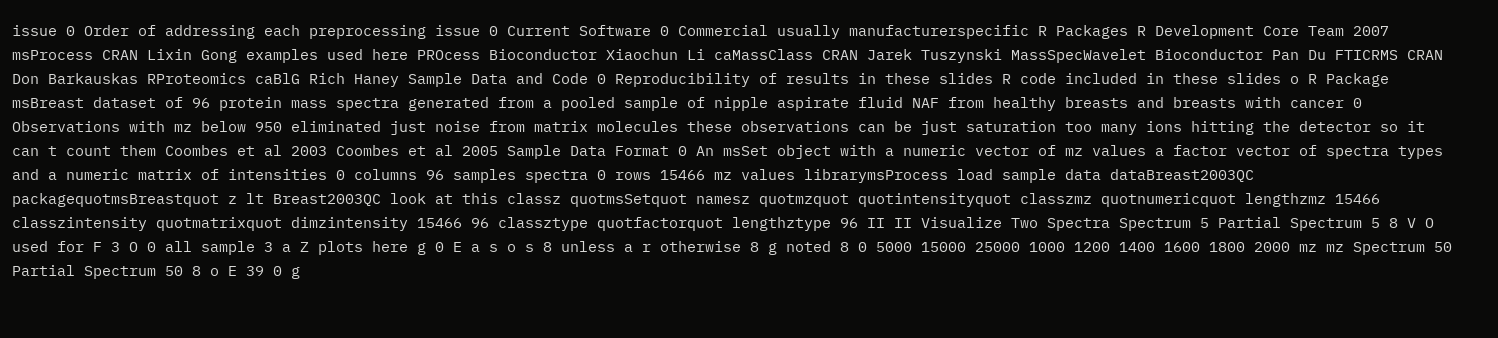issue 0 Order of addressing each preprocessing issue 0 Current Software 0 Commercial usually manufacturerspecific R Packages R Development Core Team 2007 msProcess CRAN Lixin Gong examples used here PROcess Bioconductor Xiaochun Li caMassClass CRAN Jarek Tuszynski MassSpecWavelet Bioconductor Pan Du FTICRMS CRAN Don Barkauskas RProteomics caBlG Rich Haney Sample Data and Code 0 Reproducibility of results in these slides R code included in these slides o R Package msBreast dataset of 96 protein mass spectra generated from a pooled sample of nipple aspirate fluid NAF from healthy breasts and breasts with cancer 0 Observations with mz below 950 eliminated just noise from matrix molecules these observations can be just saturation too many ions hitting the detector so it can t count them Coombes et al 2003 Coombes et al 2005 Sample Data Format 0 An msSet object with a numeric vector of mz values a factor vector of spectra types and a numeric matrix of intensities 0 columns 96 samples spectra 0 rows 15466 mz values librarymsProcess load sample data dataBreast2003QC packagequotmsBreastquot z lt Breast2003QC look at this classz quotmsSetquot namesz quotmzquot quotintensityquot classzmz quotnumericquot lengthzmz 15466 classzintensity quotmatrixquot dimzintensity 15466 96 classztype quotfactorquot lengthztype 96 II II Visualize Two Spectra Spectrum 5 Partial Spectrum 5 8 V O used for F 3 O 0 all sample 3 a Z plots here g 0 E a s o s 8 unless a r otherwise 8 g noted 8 0 5000 15000 25000 1000 1200 1400 1600 1800 2000 mz mz Spectrum 50 Partial Spectrum 50 8 o E 39 0 g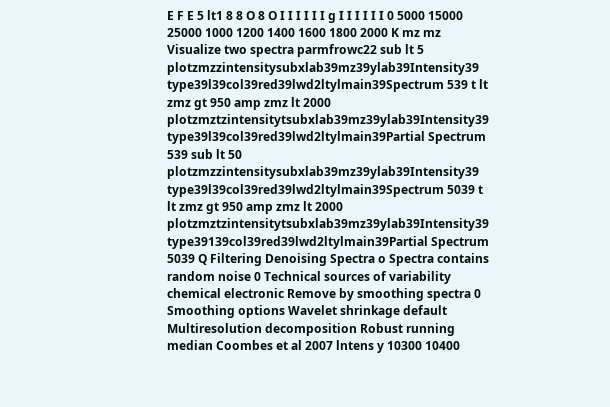E F E 5 lt1 8 8 O 8 O I I I I I I g I I I I I I 0 5000 15000 25000 1000 1200 1400 1600 1800 2000 K mz mz Visualize two spectra parmfrowc22 sub lt 5 plotzmzzintensitysubxlab39mz39ylab39Intensity39 type39l39col39red39lwd2ltylmain39Spectrum 539 t lt zmz gt 950 amp zmz lt 2000 plotzmztzintensitytsubxlab39mz39ylab39Intensity39 type39l39col39red39lwd2ltylmain39Partial Spectrum 539 sub lt 50 plotzmzzintensitysubxlab39mz39ylab39Intensity39 type39l39col39red39lwd2ltylmain39Spectrum 5039 t lt zmz gt 950 amp zmz lt 2000 plotzmztzintensitytsubxlab39mz39ylab39Intensity39 type39139col39red39lwd2ltylmain39Partial Spectrum 5039 Q Filtering Denoising Spectra o Spectra contains random noise 0 Technical sources of variability chemical electronic Remove by smoothing spectra 0 Smoothing options Wavelet shrinkage default Multiresolution decomposition Robust running median Coombes et al 2007 lntens y 10300 10400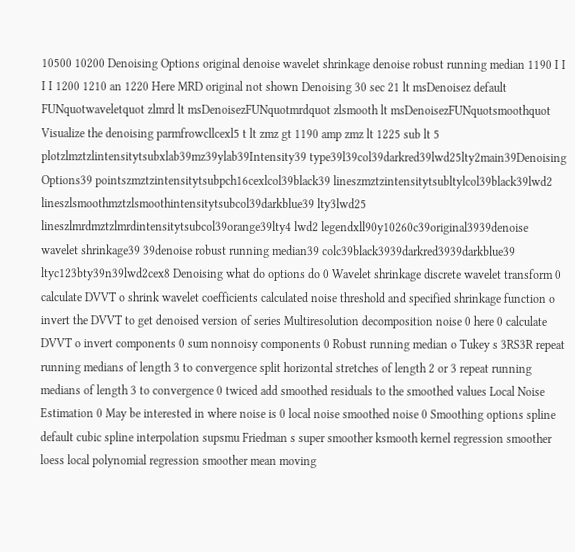10500 10200 Denoising Options original denoise wavelet shrinkage denoise robust running median 1190 I I I I 1200 1210 an 1220 Here MRD original not shown Denoising 30 sec 21 lt msDenoisez default FUNquotwaveletquot zlmrd lt msDenoisezFUNquotmrdquot zlsmooth lt msDenoisezFUNquotsmoothquot Visualize the denoising parmfrowcllcexl5 t lt zmz gt 1190 amp zmz lt 1225 sub lt 5 plotzlmztzlintensitytsubxlab39mz39ylab39Intensity39 type39l39col39darkred39lwd25lty2main39Denoising Options39 pointszmztzintensitytsubpch16cexlcol39black39 lineszmztzintensitytsubltylcol39black39lwd2 lineszlsmoothmztzlsmoothintensitytsubcol39darkblue39 lty3lwd25 lineszlmrdmztzlmrdintensitytsubcol39orange39lty4 lwd2 legendxll90y10260c39original3939denoise wavelet shrinkage39 39denoise robust running median39 colc39black3939darkred3939darkblue39 ltyc123bty39n39lwd2cex8 Denoising what do options do 0 Wavelet shrinkage discrete wavelet transform 0 calculate DVVT o shrink wavelet coefficients calculated noise threshold and specified shrinkage function o invert the DVVT to get denoised version of series Multiresolution decomposition noise 0 here 0 calculate DVVT o invert components 0 sum nonnoisy components 0 Robust running median o Tukey s 3RS3R repeat running medians of length 3 to convergence split horizontal stretches of length 2 or 3 repeat running medians of length 3 to convergence 0 twiced add smoothed residuals to the smoothed values Local Noise Estimation 0 May be interested in where noise is 0 local noise smoothed noise 0 Smoothing options spline default cubic spline interpolation supsmu Friedman s super smoother ksmooth kernel regression smoother loess local polynomial regression smoother mean moving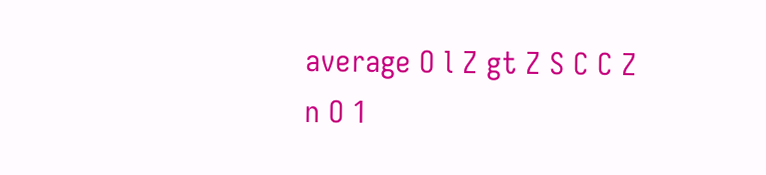average O l Z gt Z S C C Z n O 1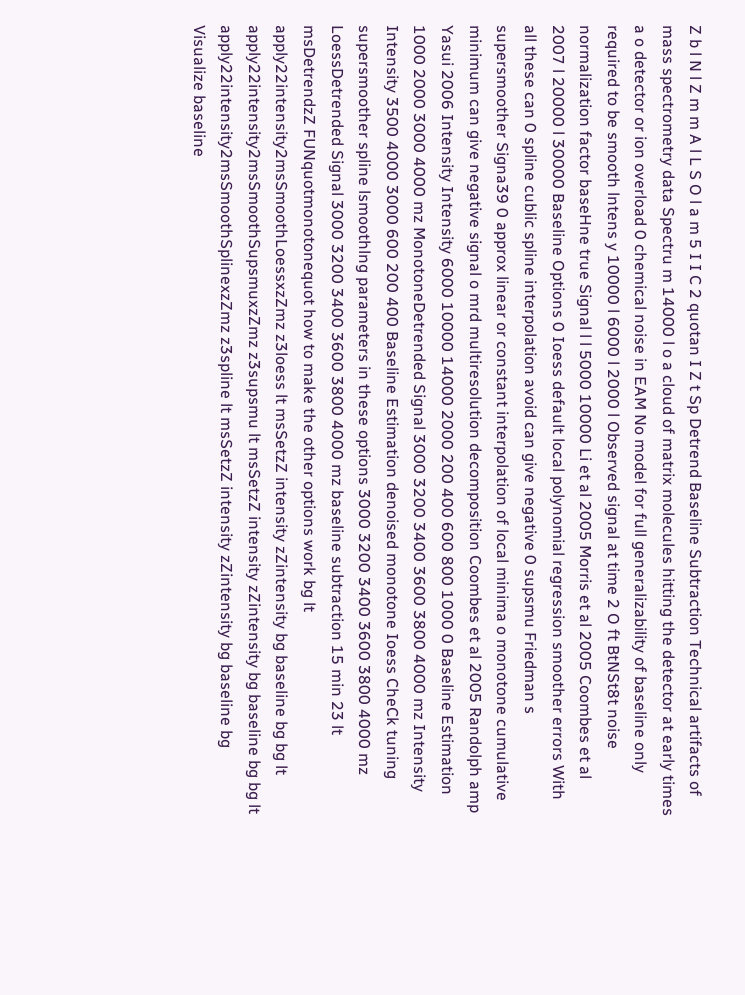Z b l N l Z m m A l L S O l a m 5 I I C 2 quotan I Z t Sp Detrend Baseline Subtraction Technical artifacts of mass spectrometry data Spectru m 14000 l o a cloud of matrix molecules hitting the detector at early times a o detector or ion overload 0 chemical noise in EAM No model for full generalizability of baseline only required to be smooth lntens y 10000 l 6000 l 2000 l Observed signal at time 2 O ft BtNSt8t noise normalization factor baseHne true Signal l l 5000 10000 Li et al 2005 Morris et al 2005 Coombes et al 2007 l 20000 l 30000 Baseline Options 0 Ioess default local polynomial regression smoother errors With all these can 0 spline cublic spline interpolation avoid can give negative 0 supsmu Friedman s supersmoother Signa39 0 approx linear or constant interpolation of local minima o monotone cumulative minimum can give negative signal o mrd multiresolution decomposition Coombes et al 2005 Randolph amp Yasui 2006 Intensity Intensity 6000 10000 14000 2000 200 400 600 800 1000 0 Baseline Estimation 1000 2000 3000 4000 mz MonotoneDetrended Signal 3000 3200 3400 3600 3800 4000 mz Intensity Intensity 3500 4000 3000 600 200 400 Baseline Estimation denoised monotone Ioess CheCk tuning supersmoother spline lsmoothlng parameters in these options 3000 3200 3400 3600 3800 4000 mz LoessDetrended Signal 3000 3200 3400 3600 3800 4000 mz baseline subtraction 15 min 23 lt msDetrendzZ FUNquotmonotonequot how to make the other options work bg lt apply22intensity2msSmoothLoessxzZmz z3loess lt msSetzZ intensity zZintensity bg baseline bg bg lt apply22intensity2msSmoothSupsmuxzZmz z3supsmu lt msSetzZ intensity zZintensity bg baseline bg bg lt apply22intensity2msSmoothSplinexzZmz z3spline lt msSetzZ intensity zZintensity bg baseline bg Visualize baseline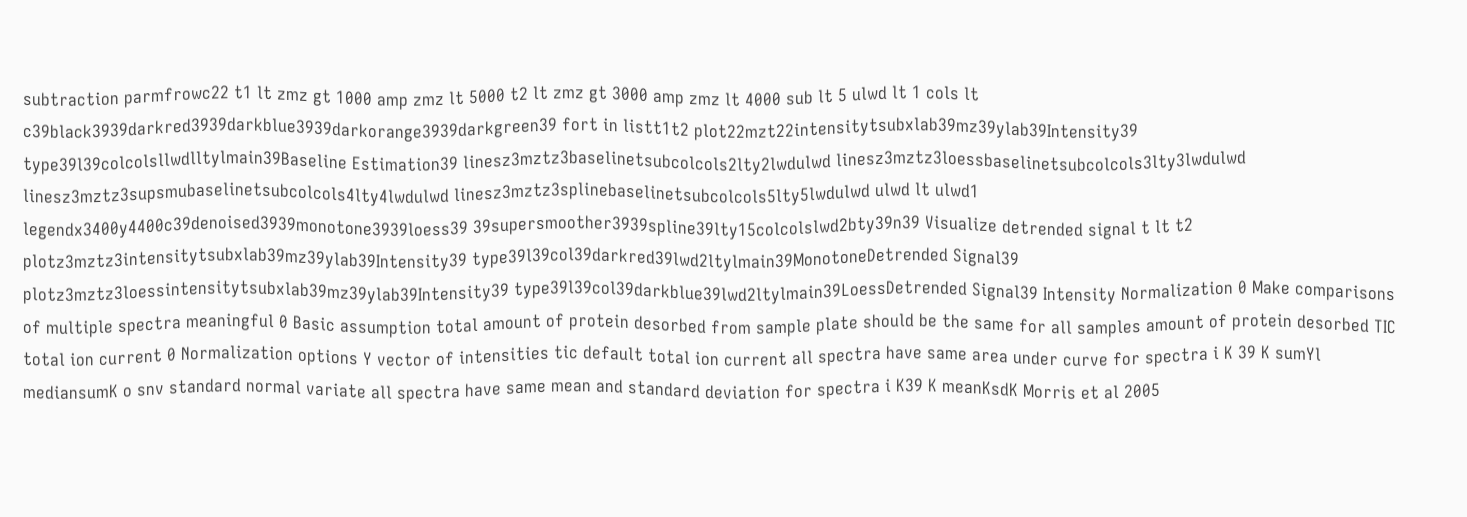subtraction parmfrowc22 t1 lt zmz gt 1000 amp zmz lt 5000 t2 lt zmz gt 3000 amp zmz lt 4000 sub lt 5 ulwd lt 1 cols lt c39black3939darkred3939darkblue3939darkorange3939darkgreen39 fort in listt1t2 plot22mzt22intensitytsubxlab39mz39ylab39Intensity39 type39l39colcolsllwdlltylmain39Baseline Estimation39 linesz3mztz3baselinetsubcolcols2lty2lwdulwd linesz3mztz3loessbaselinetsubcolcols3lty3lwdulwd linesz3mztz3supsmubaselinetsubcolcols4lty4lwdulwd linesz3mztz3splinebaselinetsubcolcols5lty5lwdulwd ulwd lt ulwd1 legendx3400y4400c39denoised3939monotone3939loess39 39supersmoother3939spline39lty15colcolslwd2bty39n39 Visualize detrended signal t lt t2 plotz3mztz3intensitytsubxlab39mz39ylab39Intensity39 type39l39col39darkred39lwd2ltylmain39MonotoneDetrended Signal39 plotz3mztz3loessintensitytsubxlab39mz39ylab39Intensity39 type39l39col39darkblue39lwd2ltylmain39LoessDetrended Signal39 Intensity Normalization 0 Make comparisons of multiple spectra meaningful 0 Basic assumption total amount of protein desorbed from sample plate should be the same for all samples amount of protein desorbed TIC total ion current 0 Normalization options Y vector of intensities tic default total ion current all spectra have same area under curve for spectra i K 39 K sumYl mediansumK o snv standard normal variate all spectra have same mean and standard deviation for spectra i K39 K meanKsdK Morris et al 2005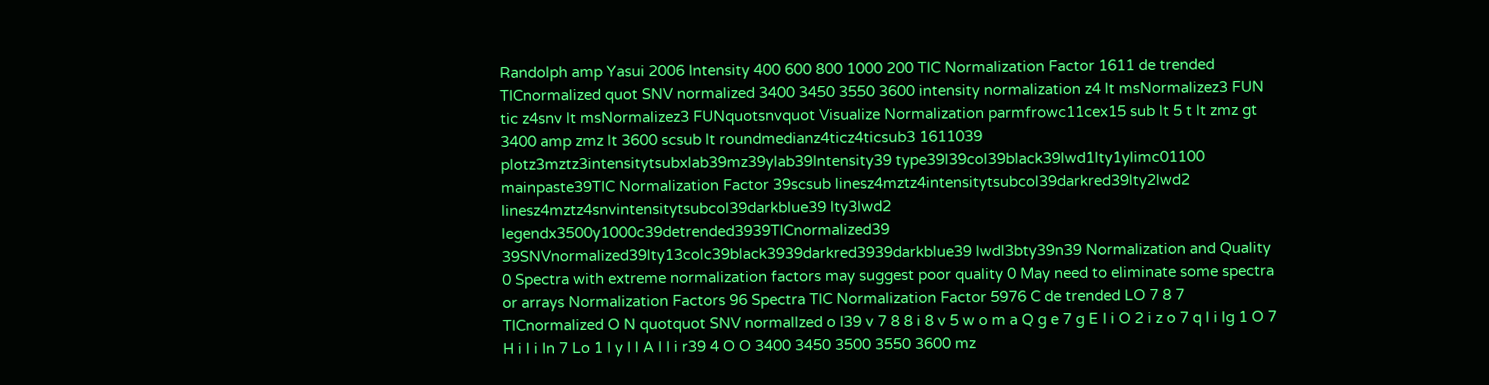Randolph amp Yasui 2006 Intensity 400 600 800 1000 200 TIC Normalization Factor 1611 de trended TICnormalized quot SNV normalized 3400 3450 3550 3600 intensity normalization z4 lt msNormalizez3 FUN tic z4snv lt msNormalizez3 FUNquotsnvquot Visualize Normalization parmfrowc11cex15 sub lt 5 t lt zmz gt 3400 amp zmz lt 3600 scsub lt roundmedianz4ticz4ticsub3 1611039 plotz3mztz3intensitytsubxlab39mz39ylab39Intensity39 type39l39col39black39lwd1lty1ylimc01100 mainpaste39TIC Normalization Factor 39scsub linesz4mztz4intensitytsubcol39darkred39lty2lwd2 linesz4mztz4snvintensitytsubcol39darkblue39 lty3lwd2 legendx3500y1000c39detrended3939TICnormalized39 39SNVnormalized39lty13colc39black3939darkred3939darkblue39 lwdl3bty39n39 Normalization and Quality 0 Spectra with extreme normalization factors may suggest poor quality 0 May need to eliminate some spectra or arrays Normalization Factors 96 Spectra TIC Normalization Factor 5976 C de trended LO 7 8 7 TICnormalized O N quotquot SNV normallzed o I39 v 7 8 8 i 8 v 5 w o m a Q g e 7 g E I i O 2 i z o 7 q l i lg 1 O 7 H i l i In 7 Lo 1 I y I l A I I i r39 4 O O 3400 3450 3500 3550 3600 mz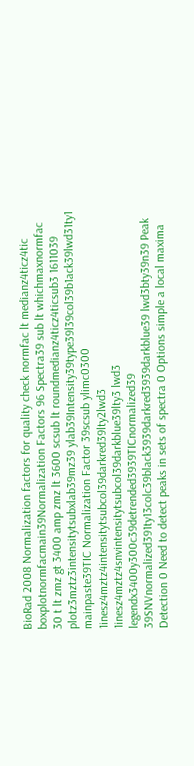BioRad 2008 Normalization factors for quality check normfac lt medianz4ticz4tic boxplotnormfacmain39Normalization Factors 96 Spectra39 sub lt whichmaxnormfac 30 t lt zmz gt 3400 amp zmz lt 3600 scsub lt roundmedianz4ticz4ticsub3 1611039 plotz3mztz3intensitytsubxlab39mz39 ylab39Intensity39type39l39col39b1ack39lwd31ty1 mainpaste39TIC Normalization Factor 39scsub ylimc0300 1inesz4mztz4intensitytsubcol39darkred39lty2lwd3 1inesz4mztz4snvintensitytsubcol39darkblue39lty3 lwd3 legendx3400y300c39detrended3939TICnormalized39 39SNVnormalized391ty13colc39black3939darkred3939darkblue39 lwd3bty39n39 Peak Detection 0 Need to detect peaks in sets of spectra 0 Options simple a local maxima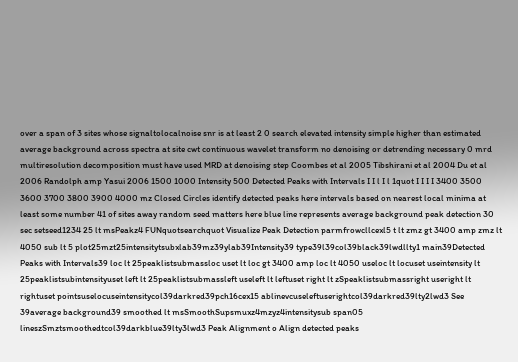over a span of 3 sites whose signaltolocalnoise snr is at least 2 0 search elevated intensity simple higher than estimated average background across spectra at site cwt continuous wavelet transform no denoising or detrending necessary 0 mrd multiresolution decomposition must have used MRD at denoising step Coombes et al 2005 Tibshirani et al 2004 Du et al 2006 Randolph amp Yasui 2006 1500 1000 Intensity 500 Detected Peaks with Intervals I I l I l 1quot I I I I 3400 3500 3600 3700 3800 3900 4000 mz Closed Circles identify detected peaks here intervals based on nearest local minima at least some number 41 of sites away random seed matters here blue line represents average background peak detection 30 sec setseed1234 25 lt msPeakz4 FUNquotsearchquot Visualize Peak Detection parmfrowcllcexl5 t lt zmz gt 3400 amp zmz lt 4050 sub lt 5 plot25mzt25intensitytsubxlab39mz39ylab39Intensity39 type39l39col39black39lwdllty1 main39Detected Peaks with Intervals39 loc lt 25peaklistsubmassloc uset lt loc gt 3400 amp loc lt 4050 useloc lt locuset useintensity lt 25peaklistsubintensityuset left lt 25peaklistsubmassleft useleft lt leftuset right lt zSpeaklistsubmassright useright lt rightuset pointsuselocuseintensitycol39darkred39pch16cex15 ablinevcuseleftuserightcol39darkred39lty2lwd3 See 39average background39 smoothed lt msSmoothSupsmuxz4mzyz4intensitysub span05 lineszSmztsmoothedtcol39darkblue39lty3lwd3 Peak Alignment o Align detected peaks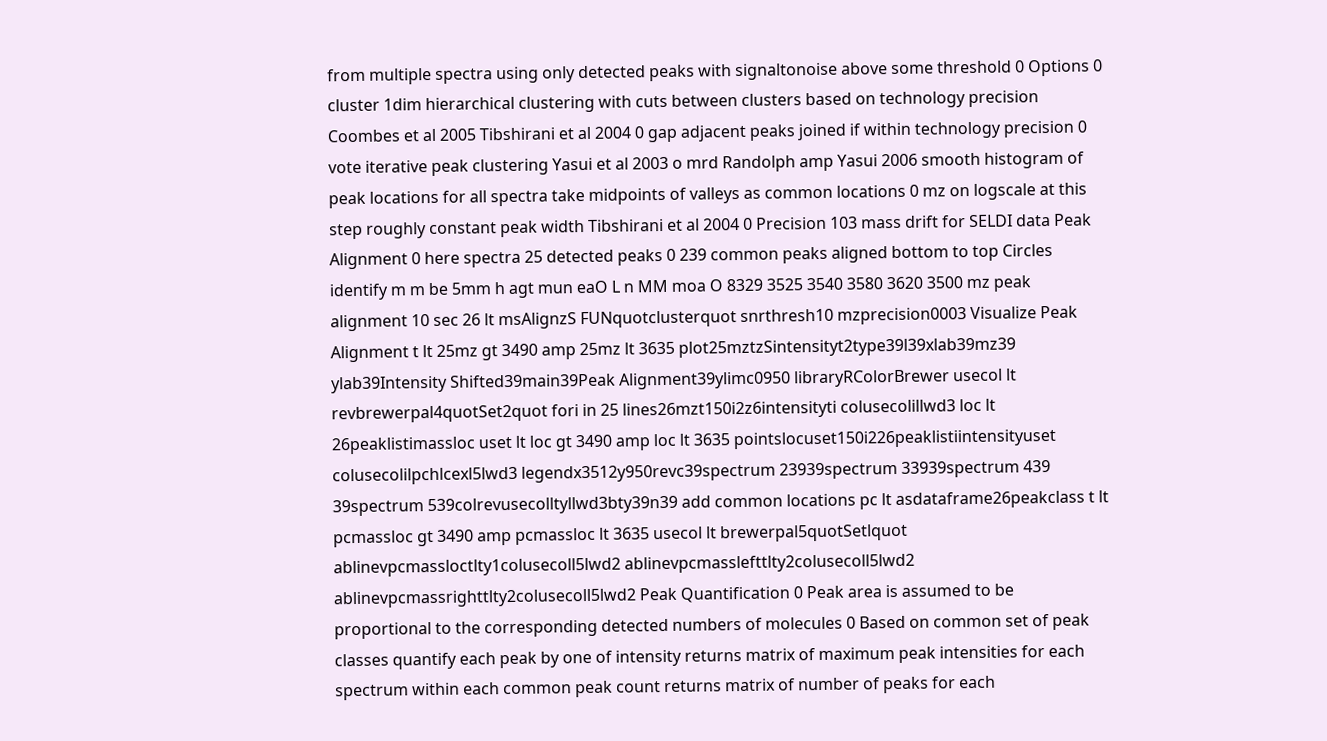from multiple spectra using only detected peaks with signaltonoise above some threshold 0 Options 0 cluster 1dim hierarchical clustering with cuts between clusters based on technology precision Coombes et al 2005 Tibshirani et al 2004 0 gap adjacent peaks joined if within technology precision 0 vote iterative peak clustering Yasui et al 2003 o mrd Randolph amp Yasui 2006 smooth histogram of peak locations for all spectra take midpoints of valleys as common locations 0 mz on logscale at this step roughly constant peak width Tibshirani et al 2004 0 Precision 103 mass drift for SELDI data Peak Alignment 0 here spectra 25 detected peaks 0 239 common peaks aligned bottom to top Circles identify m m be 5mm h agt mun eaO L n MM moa O 8329 3525 3540 3580 3620 3500 mz peak alignment 10 sec 26 lt msAlignzS FUNquotclusterquot snrthresh10 mzprecision0003 Visualize Peak Alignment t lt 25mz gt 3490 amp 25mz lt 3635 plot25mztzSintensityt2type39l39xlab39mz39 ylab39Intensity Shifted39main39Peak Alignment39ylimc0950 libraryRColorBrewer usecol lt revbrewerpal4quotSet2quot fori in 25 lines26mzt150i2z6intensityti colusecolillwd3 loc lt 26peaklistimassloc uset lt loc gt 3490 amp loc lt 3635 pointslocuset150i226peaklistiintensityuset colusecolilpchlcexl5lwd3 legendx3512y950revc39spectrum 23939spectrum 33939spectrum 439 39spectrum 539colrevusecolltyllwd3bty39n39 add common locations pc lt asdataframe26peakclass t lt pcmassloc gt 3490 amp pcmassloc lt 3635 usecol lt brewerpal5quotSetlquot ablinevpcmassloctlty1colusecoll5lwd2 ablinevpcmasslefttlty2colusecoll5lwd2 ablinevpcmassrighttlty2colusecoll5lwd2 Peak Quantification 0 Peak area is assumed to be proportional to the corresponding detected numbers of molecules 0 Based on common set of peak classes quantify each peak by one of intensity returns matrix of maximum peak intensities for each spectrum within each common peak count returns matrix of number of peaks for each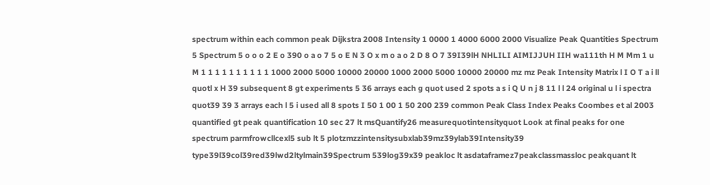spectrum within each common peak Dijkstra 2008 Intensity 1 0000 1 4000 6000 2000 Visualize Peak Quantities Spectrum 5 Spectrum 5 o o o 2 E o 390 o a o 7 5 o E N 3 O x m o a o 2 D 8 O 7 39I39lH NHLILI AIMIJJUH IIH wa111th H M Mm 1 u M 1 1 1 1 1 1 1 1 1 1 1000 2000 5000 10000 20000 1000 2000 5000 10000 20000 mz mz Peak Intensity Matrix l I O T a i ll quotl x H 39 subsequent 8 gt experiments 5 36 arrays each g quot used 2 spots a s i Q U n j 8 11 l l 24 original u l i spectra quot39 39 3 arrays each l 5 i used all 8 spots I 50 1 00 1 50 200 239 common Peak Class Index Peaks Coombes et al 2003 quantified gt peak quantification 10 sec 27 lt msQuantify26 measurequotintensityquot Look at final peaks for one spectrum parmfrowcllcexl5 sub lt 5 plotzmzzintensitysubxlab39mz39ylab39Intensity39 type39l39col39red39lwd2ltylmain39Spectrum 539log39x39 peakloc lt asdataframez7peakclassmassloc peakquant lt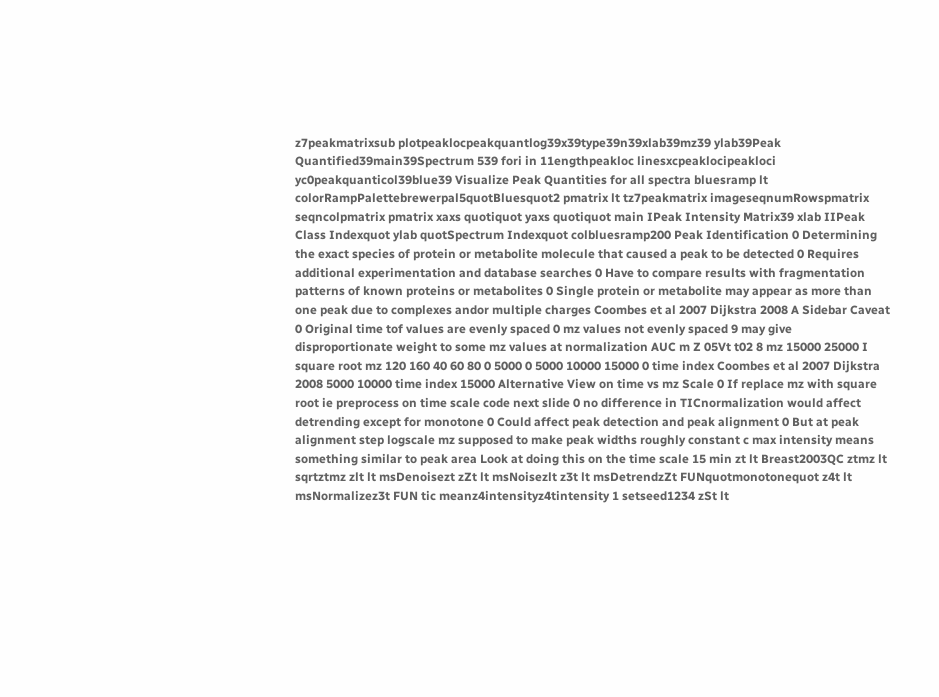z7peakmatrixsub plotpeaklocpeakquantlog39x39type39n39xlab39mz39 ylab39Peak Quantified39main39Spectrum 539 fori in 11engthpeakloc linesxcpeaklocipeakloci yc0peakquanticol39blue39 Visualize Peak Quantities for all spectra bluesramp lt colorRampPalettebrewerpal5quotBluesquot2 pmatrix lt tz7peakmatrix imageseqnumRowspmatrix seqncolpmatrix pmatrix xaxs quotiquot yaxs quotiquot main IPeak Intensity Matrix39 xlab IIPeak Class Indexquot ylab quotSpectrum Indexquot colbluesramp200 Peak Identification 0 Determining the exact species of protein or metabolite molecule that caused a peak to be detected 0 Requires additional experimentation and database searches 0 Have to compare results with fragmentation patterns of known proteins or metabolites 0 Single protein or metabolite may appear as more than one peak due to complexes andor multiple charges Coombes et al 2007 Dijkstra 2008 A Sidebar Caveat 0 Original time tof values are evenly spaced 0 mz values not evenly spaced 9 may give disproportionate weight to some mz values at normalization AUC m Z 05Vt t02 8 mz 15000 25000 I square root mz 120 160 40 60 80 0 5000 0 5000 10000 15000 0 time index Coombes et al 2007 Dijkstra 2008 5000 10000 time index 15000 Alternative View on time vs mz Scale 0 If replace mz with square root ie preprocess on time scale code next slide 0 no difference in TICnormalization would affect detrending except for monotone 0 Could affect peak detection and peak alignment 0 But at peak alignment step logscale mz supposed to make peak widths roughly constant c max intensity means something similar to peak area Look at doing this on the time scale 15 min zt lt Breast2003QC ztmz lt sqrtztmz zlt lt msDenoisezt zZt lt msNoisezlt z3t lt msDetrendzZt FUNquotmonotonequot z4t lt msNormalizez3t FUN tic meanz4intensityz4tintensity 1 setseed1234 zSt lt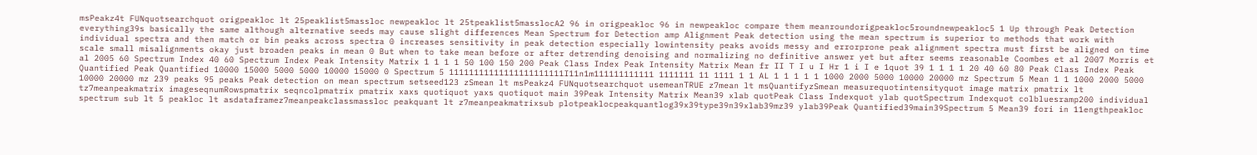msPeakz4t FUNquotsearchquot origpeakloc lt 25peaklist5massloc newpeakloc lt 25tpeaklist5masslocA2 96 in origpeakloc 96 in newpeakloc compare them meanroundorigpeakloc5roundnewpeakloc5 1 Up through Peak Detection everything39s basically the same although alternative seeds may cause slight differences Mean Spectrum for Detection amp Alignment Peak detection using the mean spectrum is superior to methods that work with individual spectra and then match or bin peaks across spectra 0 increases sensitivity in peak detection especially lowintensity peaks avoids messy and errorprone peak alignment spectra must first be aligned on time scale small misalignments okay just broaden peaks in mean 0 But when to take mean before or after detrending denoising and normalizing no definitive answer yet but after seems reasonable Coombes et al 2007 Morris et al 2005 60 Spectrum Index 40 60 Spectrum Index Peak Intensity Matrix 1 1 1 1 50 100 150 200 Peak Class Index Peak Intensity Matrix Mean fr II T I u I Hr 1 i I e 1quot 39 1 1 1 1 20 40 60 80 Peak Class Index Peak Quantified Peak Quantified 10000 15000 5000 5000 10000 15000 0 Spectrum 5 11111111111111111111111I11n1m111111111111 1111111 11 1111 1 1 AL 1 1 1 1 1 1000 2000 5000 10000 20000 mz Spectrum 5 Mean 1 1 1000 2000 5000 10000 20000 mz 239 peaks 95 peaks Peak detection on mean spectrum setseed123 zSmean lt msPeakz4 FUNquotsearchquot usemeanTRUE z7mean lt msQuantifyzSmean measurequotintensityquot image matrix pmatrix lt tz7meanpeakmatrix imageseqnumRowspmatrix seqncolpmatrix pmatrix xaxs quotiquot yaxs quotiquot main 39Peak Intensity Matrix Mean39 xlab quotPeak Class Indexquot ylab quotSpectrum Indexquot colbluesramp200 individual spectrum sub lt 5 peakloc lt asdataframez7meanpeakclassmassloc peakquant lt z7meanpeakmatrixsub plotpeaklocpeakquantlog39x39type39n39xlab39mz39 ylab39Peak Quantified39main39Spectrum 5 Mean39 fori in 11engthpeakloc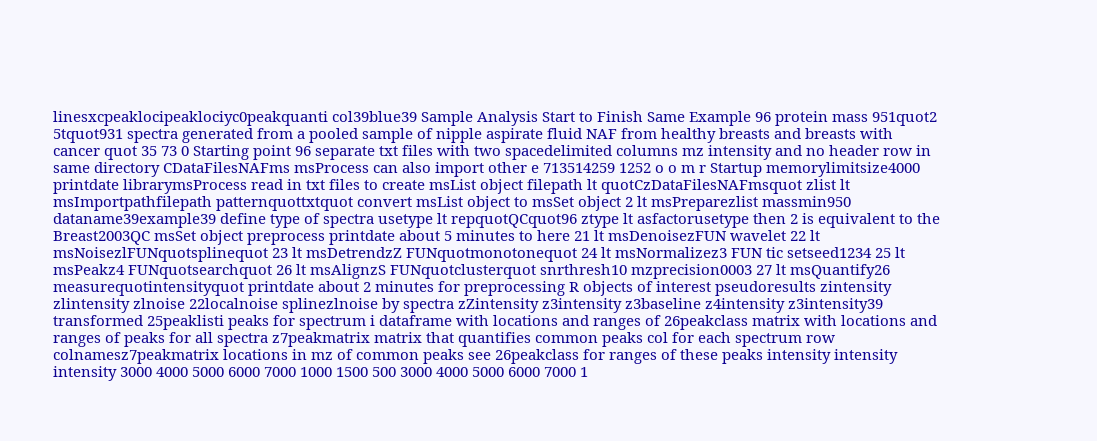linesxcpeaklocipeaklociyc0peakquanti col39blue39 Sample Analysis Start to Finish Same Example 96 protein mass 951quot2 5tquot931 spectra generated from a pooled sample of nipple aspirate fluid NAF from healthy breasts and breasts with cancer quot 35 73 0 Starting point 96 separate txt files with two spacedelimited columns mz intensity and no header row in same directory CDataFilesNAFms msProcess can also import other e 713514259 1252 o o m r Startup memorylimitsize4000 printdate librarymsProcess read in txt files to create msList object filepath lt quotCzDataFilesNAFmsquot zlist lt msImportpathfilepath patternquottxtquot convert msList object to msSet object 2 lt msPreparezlist massmin950 dataname39example39 define type of spectra usetype lt repquotQCquot96 ztype lt asfactorusetype then 2 is equivalent to the Breast2003QC msSet object preprocess printdate about 5 minutes to here 21 lt msDenoisezFUN wavelet 22 lt msNoisezlFUNquotsplinequot 23 lt msDetrendzZ FUNquotmonotonequot 24 lt msNormalizez3 FUN tic setseed1234 25 lt msPeakz4 FUNquotsearchquot 26 lt msAlignzS FUNquotclusterquot snrthresh10 mzprecision0003 27 lt msQuantify26 measurequotintensityquot printdate about 2 minutes for preprocessing R objects of interest pseudoresults zintensity zlintensity zlnoise 22localnoise splinezlnoise by spectra zZintensity z3intensity z3baseline z4intensity z3intensity39 transformed 25peaklisti peaks for spectrum i dataframe with locations and ranges of 26peakclass matrix with locations and ranges of peaks for all spectra z7peakmatrix matrix that quantifies common peaks col for each spectrum row colnamesz7peakmatrix locations in mz of common peaks see 26peakclass for ranges of these peaks intensity intensity intensity 3000 4000 5000 6000 7000 1000 1500 500 3000 4000 5000 6000 7000 1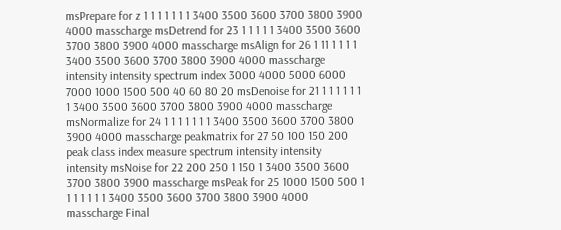msPrepare for z 1 1 1 1 1 1 1 3400 3500 3600 3700 3800 3900 4000 masscharge msDetrend for 23 1 1 1 1 1 3400 3500 3600 3700 3800 3900 4000 masscharge msAlign for 26 1 11 1 1 1 1 3400 3500 3600 3700 3800 3900 4000 masscharge intensity intensity spectrum index 3000 4000 5000 6000 7000 1000 1500 500 40 60 80 20 msDenoise for 21 1 1 1 1 1 1 1 3400 3500 3600 3700 3800 3900 4000 masscharge msNormalize for 24 1 1 1 1 1 1 1 3400 3500 3600 3700 3800 3900 4000 masscharge peakmatrix for 27 50 100 150 200 peak class index measure spectrum intensity intensity intensity msNoise for 22 200 250 1 150 1 3400 3500 3600 3700 3800 3900 masscharge msPeak for 25 1000 1500 500 1 1 1 1 1 1 1 3400 3500 3600 3700 3800 3900 4000 masscharge Final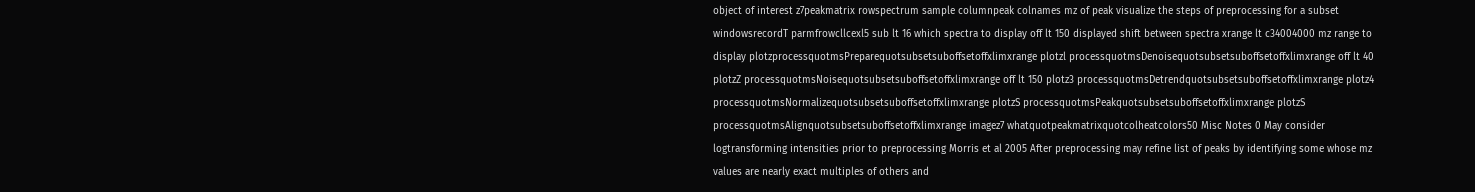object of interest z7peakmatrix rowspectrum sample columnpeak colnames mz of peak visualize the steps of preprocessing for a subset windowsrecordT parmfrowcllcexl5 sub lt 16 which spectra to display off lt 150 displayed shift between spectra xrange lt c34004000 mz range to display plotzprocessquotmsPreparequotsubsetsuboffsetoffxlimxrange plotzl processquotmsDenoisequotsubsetsuboffsetoffxlimxrange off lt 40 plotzZ processquotmsNoisequotsubsetsuboffsetoffxlimxrange off lt 150 plotz3 processquotmsDetrendquotsubsetsuboffsetoffxlimxrange plotz4 processquotmsNormalizequotsubsetsuboffsetoffxlimxrange plotzS processquotmsPeakquotsubsetsuboffsetoffxlimxrange plotzS processquotmsAlignquotsubsetsuboffsetoffxlimxrange imagez7 whatquotpeakmatrixquotcolheatcolors50 Misc Notes 0 May consider logtransforming intensities prior to preprocessing Morris et al 2005 After preprocessing may refine list of peaks by identifying some whose mz values are nearly exact multiples of others and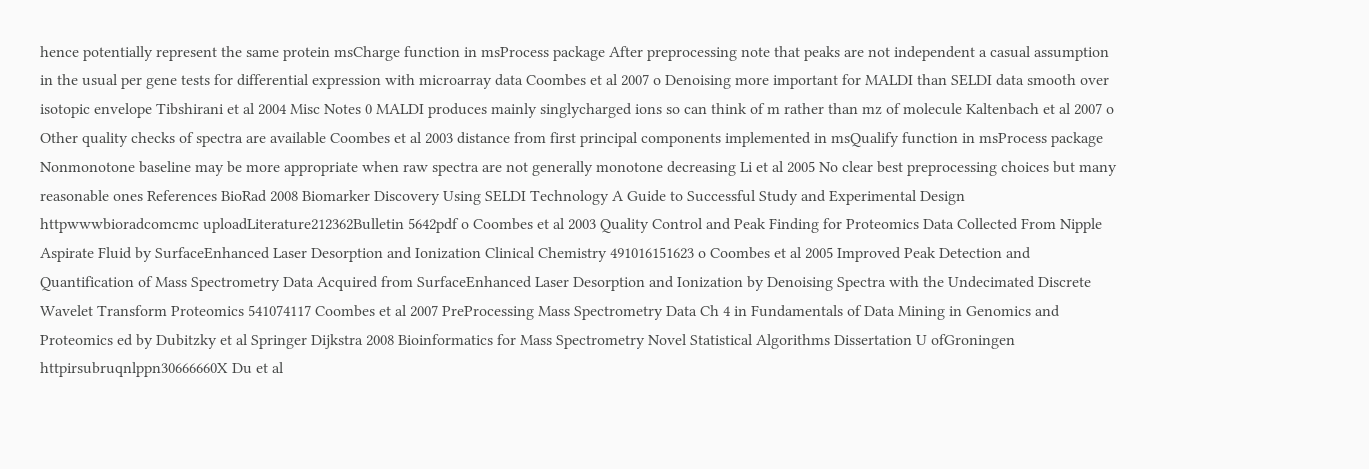hence potentially represent the same protein msCharge function in msProcess package After preprocessing note that peaks are not independent a casual assumption in the usual per gene tests for differential expression with microarray data Coombes et al 2007 o Denoising more important for MALDI than SELDI data smooth over isotopic envelope Tibshirani et al 2004 Misc Notes 0 MALDI produces mainly singlycharged ions so can think of m rather than mz of molecule Kaltenbach et al 2007 o Other quality checks of spectra are available Coombes et al 2003 distance from first principal components implemented in msQualify function in msProcess package Nonmonotone baseline may be more appropriate when raw spectra are not generally monotone decreasing Li et al 2005 No clear best preprocessing choices but many reasonable ones References BioRad 2008 Biomarker Discovery Using SELDI Technology A Guide to Successful Study and Experimental Design httpwwwbioradcomcmc uploadLiterature212362Bulletin 5642pdf o Coombes et al 2003 Quality Control and Peak Finding for Proteomics Data Collected From Nipple Aspirate Fluid by SurfaceEnhanced Laser Desorption and Ionization Clinical Chemistry 491016151623 o Coombes et al 2005 Improved Peak Detection and Quantification of Mass Spectrometry Data Acquired from SurfaceEnhanced Laser Desorption and Ionization by Denoising Spectra with the Undecimated Discrete Wavelet Transform Proteomics 541074117 Coombes et al 2007 PreProcessing Mass Spectrometry Data Ch 4 in Fundamentals of Data Mining in Genomics and Proteomics ed by Dubitzky et al Springer Dijkstra 2008 Bioinformatics for Mass Spectrometry Novel Statistical Algorithms Dissertation U ofGroningen httpirsubruqnlppn30666660X Du et al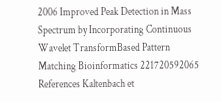2006 Improved Peak Detection in Mass Spectrum by Incorporating Continuous Wavelet TransformBased Pattern Matching Bioinformatics 221720592065 References Kaltenbach et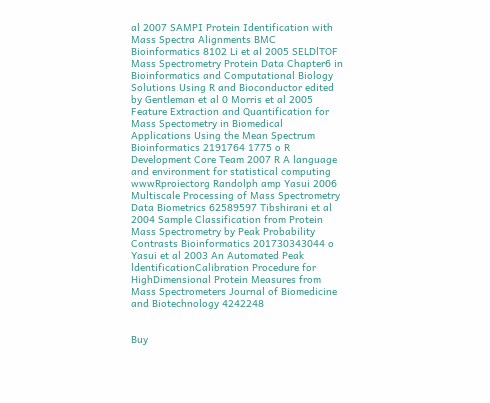al 2007 SAMPI Protein Identification with Mass Spectra Alignments BMC Bioinformatics 8102 Li et al 2005 SELDlTOF Mass Spectrometry Protein Data Chapter6 in Bioinformatics and Computational Biology Solutions Using R and Bioconductor edited by Gentleman et al 0 Morris et al 2005 Feature Extraction and Quantification for Mass Spectometry in Biomedical Applications Using the Mean Spectrum Bioinformatics 2191764 1775 o R Development Core Team 2007 R A language and environment for statistical computing wwwRproiectorg Randolph amp Yasui 2006 Multiscale Processing of Mass Spectrometry Data Biometrics 62589597 Tibshirani et al 2004 Sample Classification from Protein Mass Spectrometry by Peak Probability Contrasts Bioinformatics 201730343044 o Yasui et al 2003 An Automated Peak ldentificationCalibration Procedure for HighDimensional Protein Measures from Mass Spectrometers Journal of Biomedicine and Biotechnology 4242248


Buy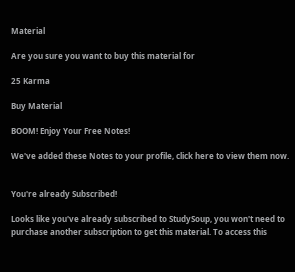Material

Are you sure you want to buy this material for

25 Karma

Buy Material

BOOM! Enjoy Your Free Notes!

We've added these Notes to your profile, click here to view them now.


You're already Subscribed!

Looks like you've already subscribed to StudySoup, you won't need to purchase another subscription to get this material. To access this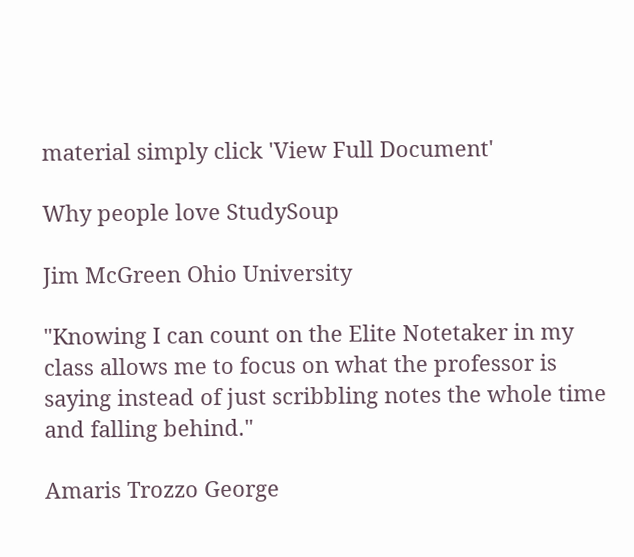material simply click 'View Full Document'

Why people love StudySoup

Jim McGreen Ohio University

"Knowing I can count on the Elite Notetaker in my class allows me to focus on what the professor is saying instead of just scribbling notes the whole time and falling behind."

Amaris Trozzo George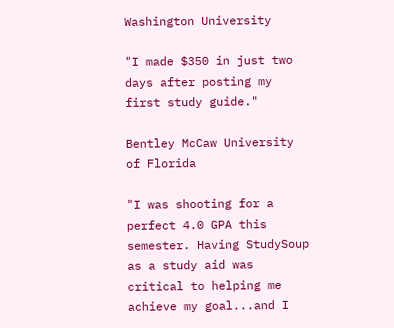Washington University

"I made $350 in just two days after posting my first study guide."

Bentley McCaw University of Florida

"I was shooting for a perfect 4.0 GPA this semester. Having StudySoup as a study aid was critical to helping me achieve my goal...and I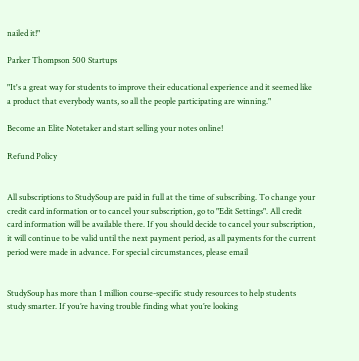nailed it!"

Parker Thompson 500 Startups

"It's a great way for students to improve their educational experience and it seemed like a product that everybody wants, so all the people participating are winning."

Become an Elite Notetaker and start selling your notes online!

Refund Policy


All subscriptions to StudySoup are paid in full at the time of subscribing. To change your credit card information or to cancel your subscription, go to "Edit Settings". All credit card information will be available there. If you should decide to cancel your subscription, it will continue to be valid until the next payment period, as all payments for the current period were made in advance. For special circumstances, please email


StudySoup has more than 1 million course-specific study resources to help students study smarter. If you’re having trouble finding what you’re looking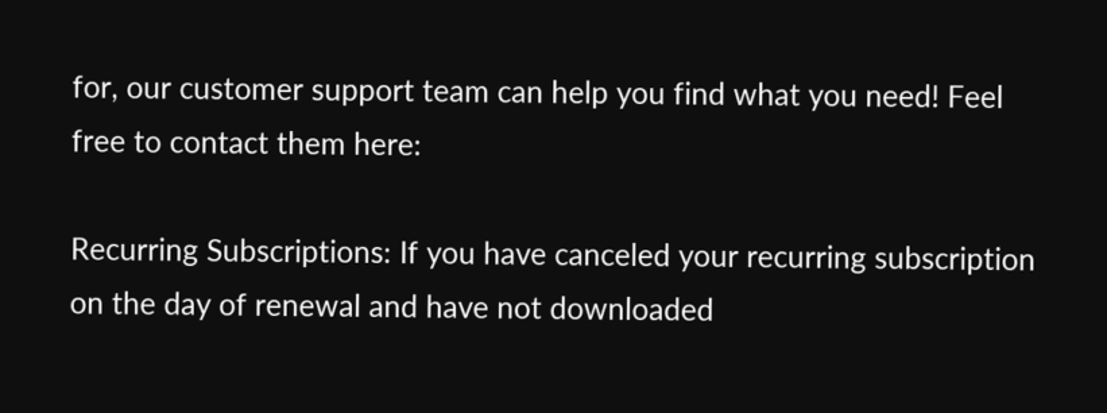for, our customer support team can help you find what you need! Feel free to contact them here:

Recurring Subscriptions: If you have canceled your recurring subscription on the day of renewal and have not downloaded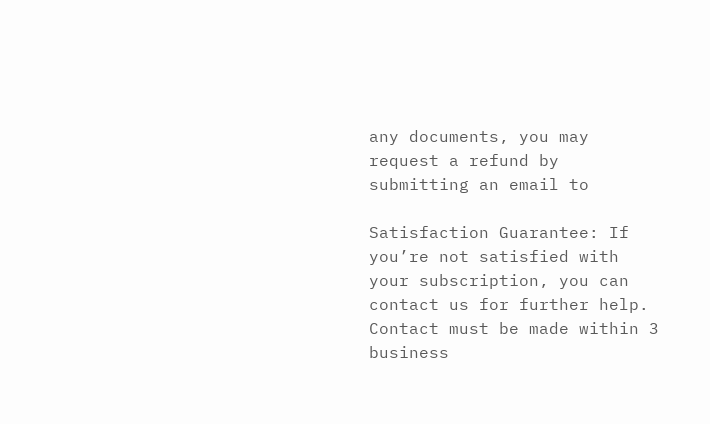any documents, you may request a refund by submitting an email to

Satisfaction Guarantee: If you’re not satisfied with your subscription, you can contact us for further help. Contact must be made within 3 business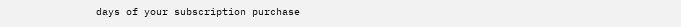days of your subscription purchase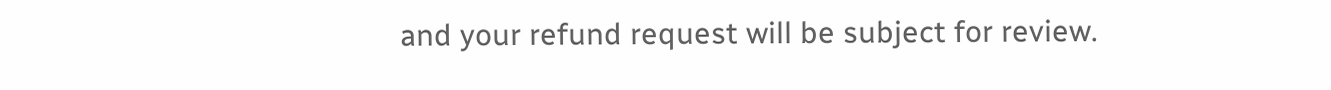and your refund request will be subject for review.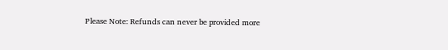Please Note: Refunds can never be provided more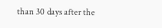than 30 days after the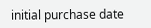initial purchase date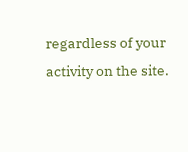regardless of your activity on the site.